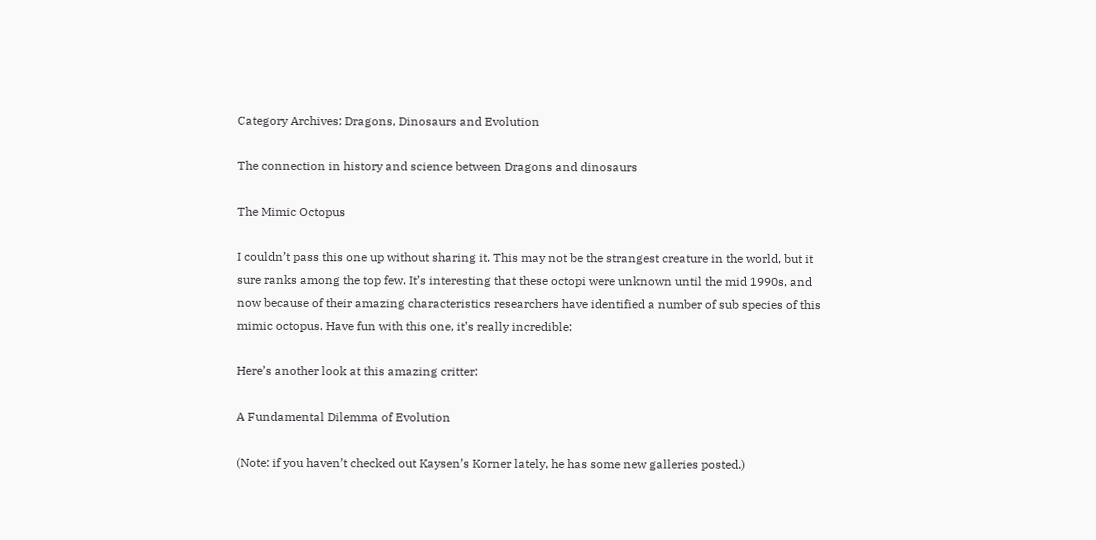Category Archives: Dragons, Dinosaurs and Evolution

The connection in history and science between Dragons and dinosaurs

The Mimic Octopus

I couldn’t pass this one up without sharing it. This may not be the strangest creature in the world, but it sure ranks among the top few. It’s interesting that these octopi were unknown until the mid 1990s, and now because of their amazing characteristics researchers have identified a number of sub species of this mimic octopus. Have fun with this one, it’s really incredible:

Here’s another look at this amazing critter:

A Fundamental Dilemma of Evolution

(Note: if you haven’t checked out Kaysen’s Korner lately, he has some new galleries posted.)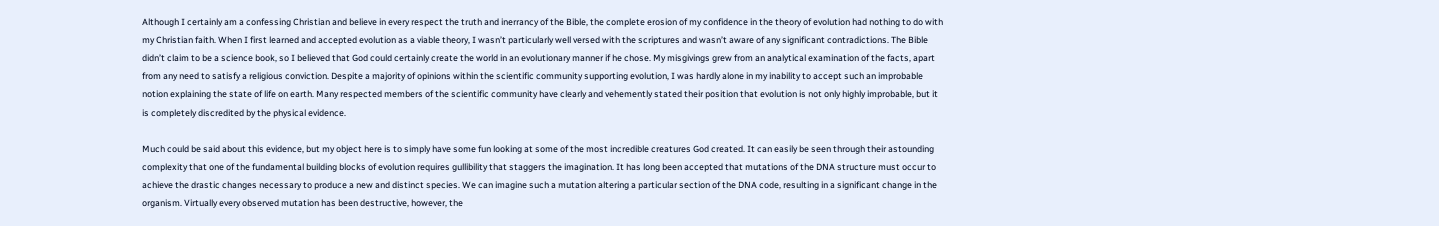Although I certainly am a confessing Christian and believe in every respect the truth and inerrancy of the Bible, the complete erosion of my confidence in the theory of evolution had nothing to do with my Christian faith. When I first learned and accepted evolution as a viable theory, I wasn’t particularly well versed with the scriptures and wasn’t aware of any significant contradictions. The Bible didn’t claim to be a science book, so I believed that God could certainly create the world in an evolutionary manner if he chose. My misgivings grew from an analytical examination of the facts, apart from any need to satisfy a religious conviction. Despite a majority of opinions within the scientific community supporting evolution, I was hardly alone in my inability to accept such an improbable notion explaining the state of life on earth. Many respected members of the scientific community have clearly and vehemently stated their position that evolution is not only highly improbable, but it is completely discredited by the physical evidence.

Much could be said about this evidence, but my object here is to simply have some fun looking at some of the most incredible creatures God created. It can easily be seen through their astounding complexity that one of the fundamental building blocks of evolution requires gullibility that staggers the imagination. It has long been accepted that mutations of the DNA structure must occur to achieve the drastic changes necessary to produce a new and distinct species. We can imagine such a mutation altering a particular section of the DNA code, resulting in a significant change in the organism. Virtually every observed mutation has been destructive, however, the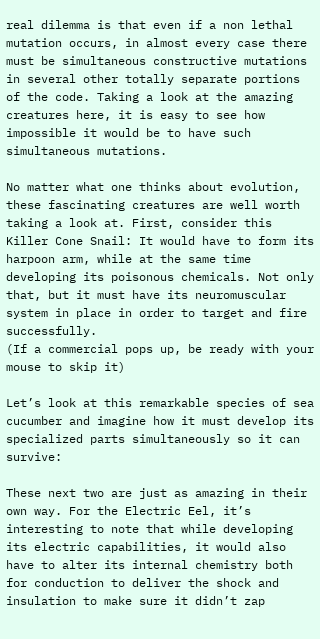real dilemma is that even if a non lethal mutation occurs, in almost every case there must be simultaneous constructive mutations in several other totally separate portions of the code. Taking a look at the amazing creatures here, it is easy to see how impossible it would be to have such simultaneous mutations.

No matter what one thinks about evolution, these fascinating creatures are well worth taking a look at. First, consider this Killer Cone Snail: It would have to form its harpoon arm, while at the same time developing its poisonous chemicals. Not only that, but it must have its neuromuscular system in place in order to target and fire successfully.
(If a commercial pops up, be ready with your mouse to skip it)

Let’s look at this remarkable species of sea cucumber and imagine how it must develop its specialized parts simultaneously so it can survive:

These next two are just as amazing in their own way. For the Electric Eel, it’s interesting to note that while developing its electric capabilities, it would also have to alter its internal chemistry both for conduction to deliver the shock and insulation to make sure it didn’t zap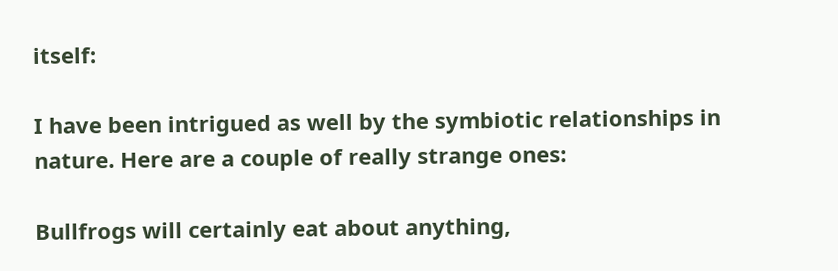itself:

I have been intrigued as well by the symbiotic relationships in nature. Here are a couple of really strange ones:

Bullfrogs will certainly eat about anything,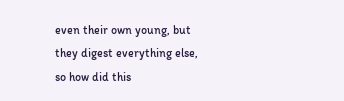even their own young, but they digest everything else, so how did this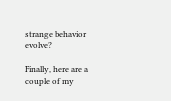strange behavior evolve?

Finally, here are a couple of my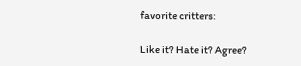favorite critters:

Like it? Hate it? Agree?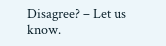Disagree? – Let us know.